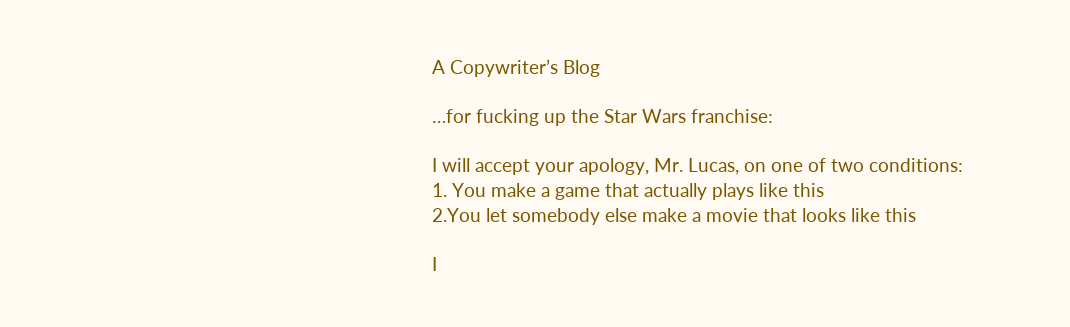A Copywriter’s Blog

…for fucking up the Star Wars franchise:

I will accept your apology, Mr. Lucas, on one of two conditions:
1. You make a game that actually plays like this
2.You let somebody else make a movie that looks like this

I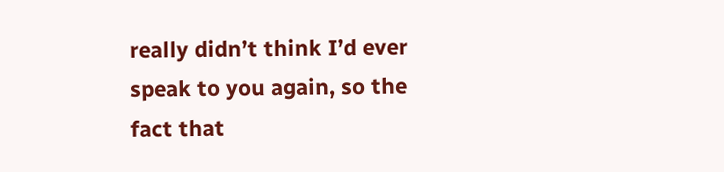really didn’t think I’d ever speak to you again, so the fact that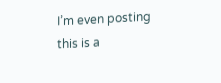I’m even posting this is a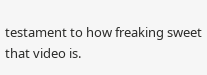testament to how freaking sweet that video is.